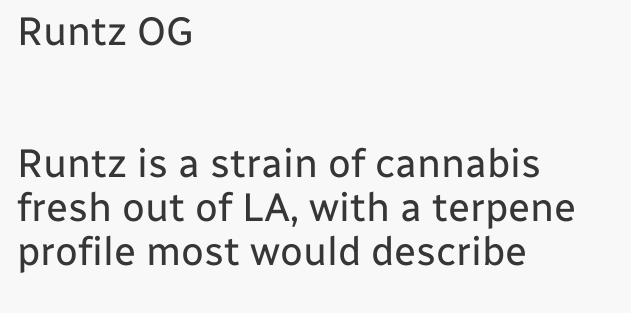Runtz OG


Runtz is a strain of cannabis fresh out of LA, with a terpene profile most would describe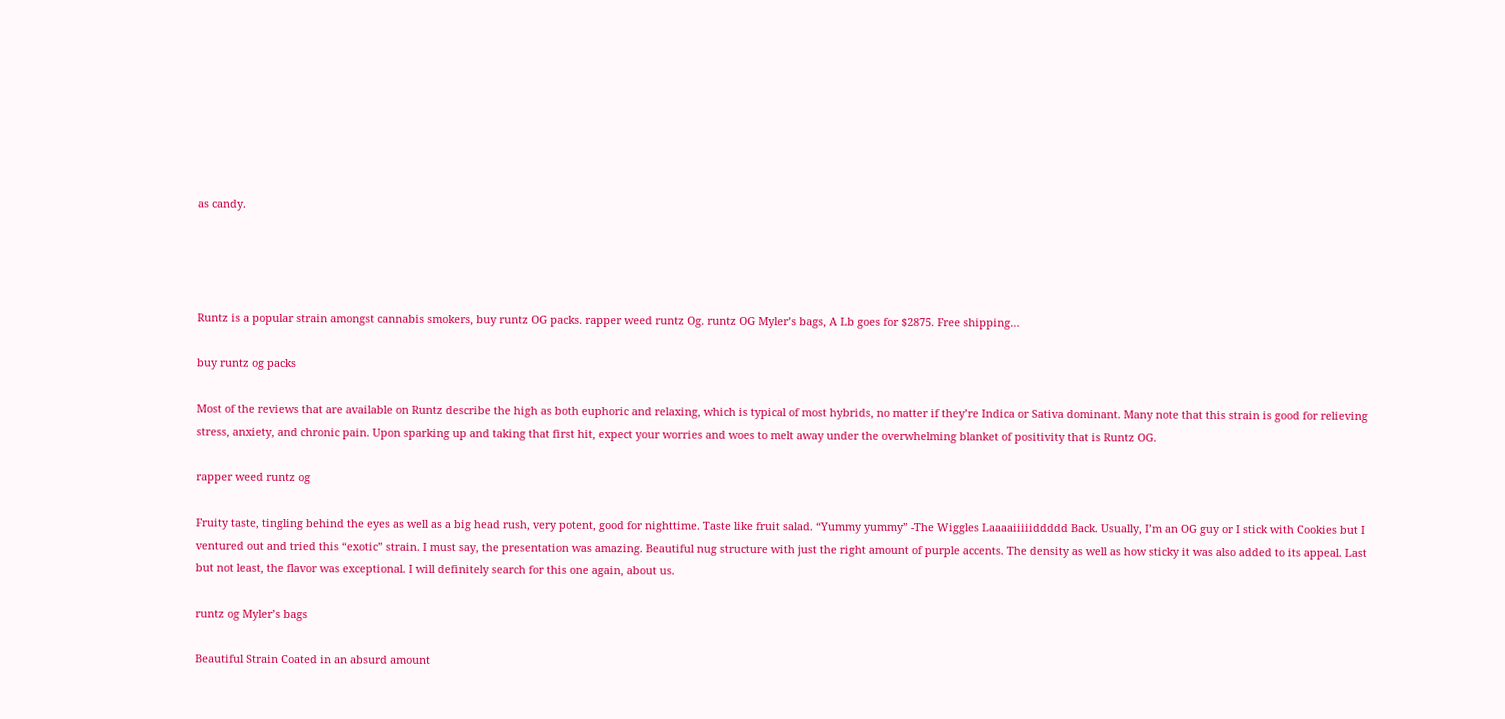as candy.




Runtz is a popular strain amongst cannabis smokers, buy runtz OG packs. rapper weed runtz Og. runtz OG Myler’s bags, A Lb goes for $2875. Free shipping…

buy runtz og packs

Most of the reviews that are available on Runtz describe the high as both euphoric and relaxing, which is typical of most hybrids, no matter if they’re Indica or Sativa dominant. Many note that this strain is good for relieving stress, anxiety, and chronic pain. Upon sparking up and taking that first hit, expect your worries and woes to melt away under the overwhelming blanket of positivity that is Runtz OG.

rapper weed runtz og

Fruity taste, tingling behind the eyes as well as a big head rush, very potent, good for nighttime. Taste like fruit salad. “Yummy yummy” -The Wiggles Laaaaiiiiiddddd Back. Usually, I’m an OG guy or I stick with Cookies but I ventured out and tried this “exotic” strain. I must say, the presentation was amazing. Beautiful nug structure with just the right amount of purple accents. The density as well as how sticky it was also added to its appeal. Last but not least, the flavor was exceptional. I will definitely search for this one again, about us.

runtz og Myler’s bags

Beautiful Strain Coated in an absurd amount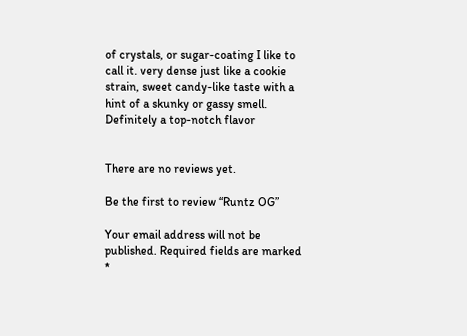of crystals, or sugar-coating I like to call it. very dense just like a cookie strain, sweet candy-like taste with a hint of a skunky or gassy smell. Definitely a top-notch flavor


There are no reviews yet.

Be the first to review “Runtz OG”

Your email address will not be published. Required fields are marked *